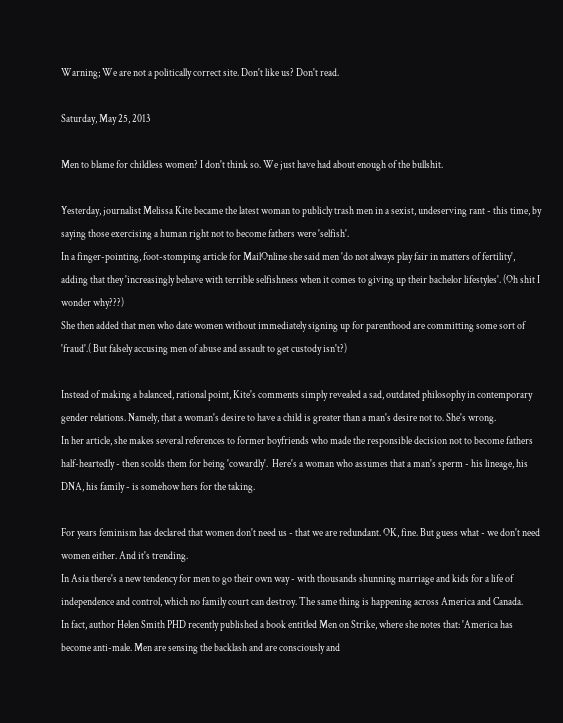Warning; We are not a politically correct site. Don't like us? Don't read.

Saturday, May 25, 2013

Men to blame for childless women? I don't think so. We just have had about enough of the bullshit.

Yesterday, journalist Melissa Kite became the latest woman to publicly trash men in a sexist, undeserving rant - this time, by saying those exercising a human right not to become fathers were 'selfish'.
In a finger-pointing, foot-stomping article for MailOnline she said men 'do not always play fair in matters of fertility', adding that they 'increasingly behave with terrible selfishness when it comes to giving up their bachelor lifestyles'. (Oh shit I wonder why???)
She then added that men who date women without immediately signing up for parenthood are committing some sort of 'fraud'.( But falsely accusing men of abuse and assault to get custody isn't?)

Instead of making a balanced, rational point, Kite's comments simply revealed a sad, outdated philosophy in contemporary gender relations. Namely, that a woman's desire to have a child is greater than a man's desire not to. She's wrong.
In her article, she makes several references to former boyfriends who made the responsible decision not to become fathers half-heartedly - then scolds them for being 'cowardly'.  Here's a woman who assumes that a man's sperm - his lineage, his DNA, his family - is somehow hers for the taking.

For years feminism has declared that women don't need us - that we are redundant. OK, fine. But guess what - we don't need women either. And it's trending.
In Asia there's a new tendency for men to go their own way - with thousands shunning marriage and kids for a life of independence and control, which no family court can destroy. The same thing is happening across America and Canada.
In fact, author Helen Smith PHD recently published a book entitled Men on Strike, where she notes that: 'America has become anti-male. Men are sensing the backlash and are consciously and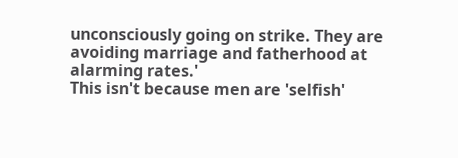unconsciously going on strike. They are avoiding marriage and fatherhood at alarming rates.'
This isn't because men are 'selfish'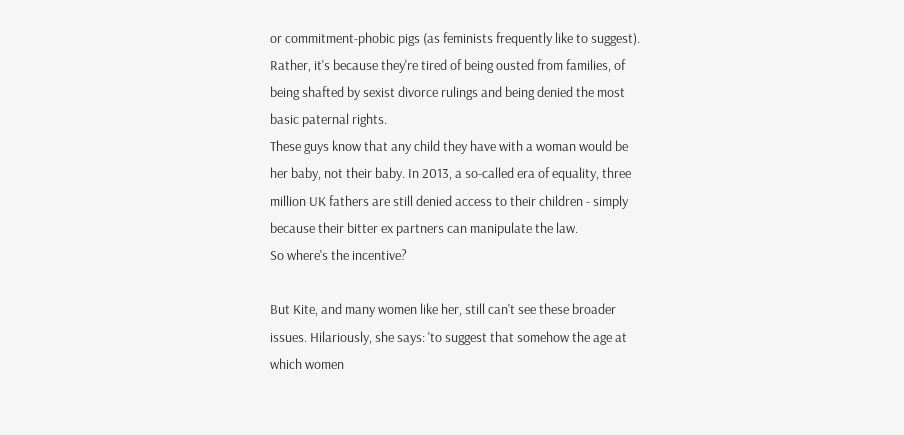or commitment-phobic pigs (as feminists frequently like to suggest). Rather, it's because they're tired of being ousted from families, of being shafted by sexist divorce rulings and being denied the most basic paternal rights.
These guys know that any child they have with a woman would be her baby, not their baby. In 2013, a so-called era of equality, three million UK fathers are still denied access to their children - simply because their bitter ex partners can manipulate the law.
So where's the incentive?

But Kite, and many women like her, still can't see these broader issues. Hilariously, she says: 'to suggest that somehow the age at which women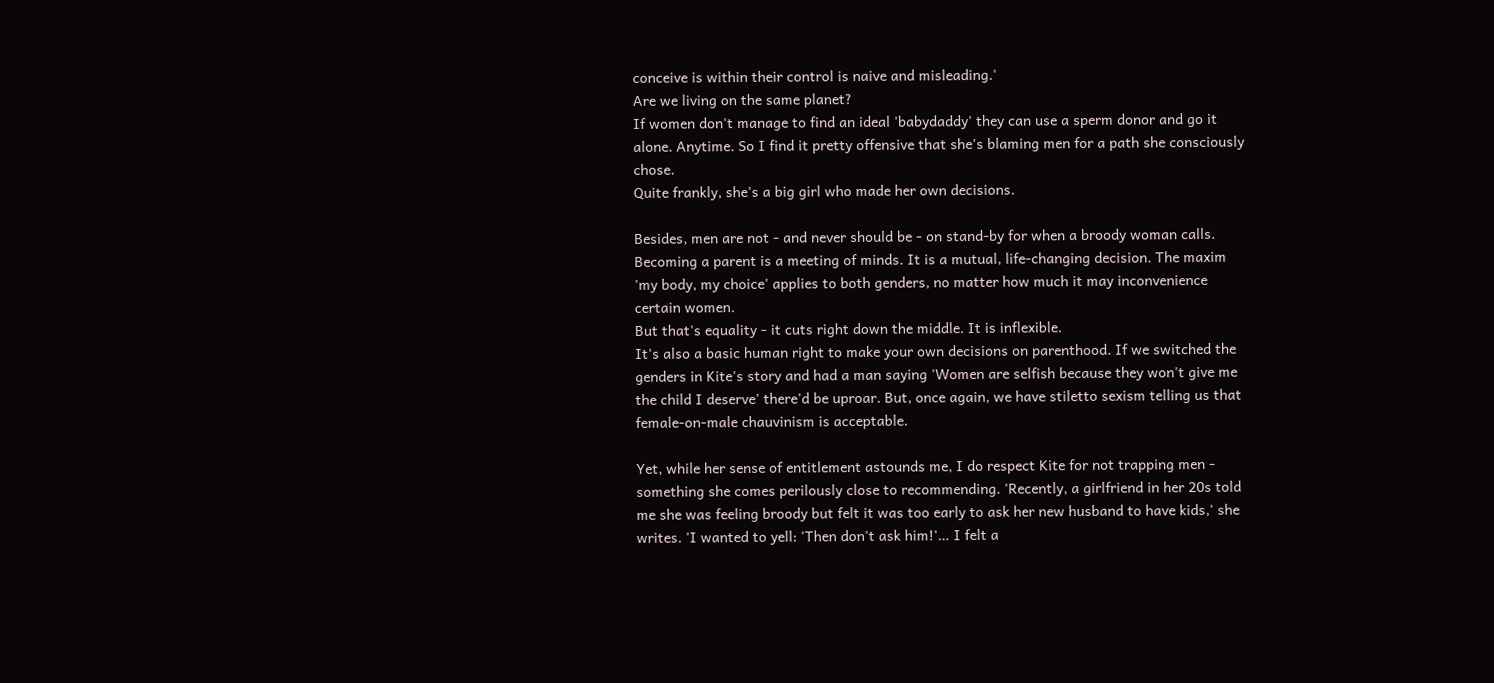conceive is within their control is naive and misleading.'
Are we living on the same planet?
If women don't manage to find an ideal 'babydaddy' they can use a sperm donor and go it alone. Anytime. So I find it pretty offensive that she's blaming men for a path she consciously chose.
Quite frankly, she's a big girl who made her own decisions.

Besides, men are not - and never should be - on stand-by for when a broody woman calls. Becoming a parent is a meeting of minds. It is a mutual, life-changing decision. The maxim 'my body, my choice' applies to both genders, no matter how much it may inconvenience certain women.
But that's equality - it cuts right down the middle. It is inflexible.
It's also a basic human right to make your own decisions on parenthood. If we switched the genders in Kite's story and had a man saying 'Women are selfish because they won't give me the child I deserve' there'd be uproar. But, once again, we have stiletto sexism telling us that female-on-male chauvinism is acceptable.

Yet, while her sense of entitlement astounds me, I do respect Kite for not trapping men - something she comes perilously close to recommending. 'Recently, a girlfriend in her 20s told me she was feeling broody but felt it was too early to ask her new husband to have kids,' she writes. 'I wanted to yell: 'Then don't ask him!'… I felt a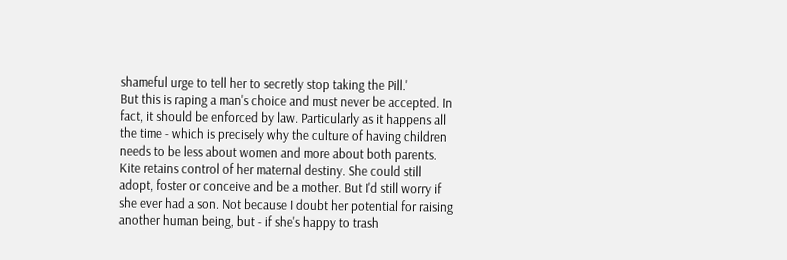shameful urge to tell her to secretly stop taking the Pill.'
But this is raping a man's choice and must never be accepted. In fact, it should be enforced by law. Particularly as it happens all the time - which is precisely why the culture of having children needs to be less about women and more about both parents.
Kite retains control of her maternal destiny. She could still adopt, foster or conceive and be a mother. But I'd still worry if she ever had a son. Not because I doubt her potential for raising another human being, but - if she's happy to trash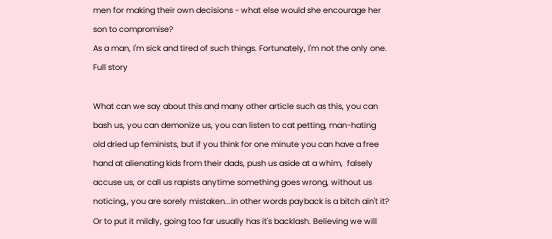men for making their own decisions - what else would she encourage her son to compromise?
As a man, I'm sick and tired of such things. Fortunately, I'm not the only one.
Full story

What can we say about this and many other article such as this, you can bash us, you can demonize us, you can listen to cat petting, man-hating old dried up feminists, but if you think for one minute you can have a free hand at alienating kids from their dads, push us aside at a whim,  falsely accuse us, or call us rapists anytime something goes wrong, without us noticing,, you are sorely mistaken...in other words payback is a bitch ain't it?
Or to put it mildly, going too far usually has it's backlash. Believing we will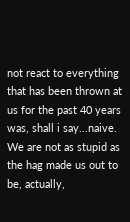not react to everything that has been thrown at us for the past 40 years was, shall i say...naive. We are not as stupid as the hag made us out to be, actually,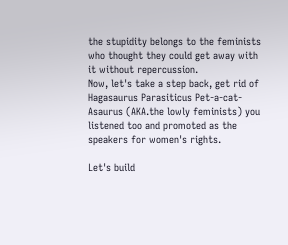the stupidity belongs to the feminists who thought they could get away with it without repercussion.
Now, let's take a step back, get rid of Hagasaurus Parasiticus Pet-a-cat-Asaurus (AKA.the lowly feminists) you listened too and promoted as the speakers for women's rights.

Let's build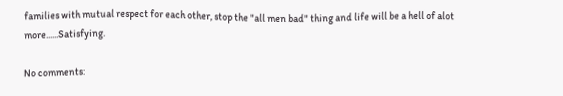families with mutual respect for each other, stop the "all men bad" thing and life will be a hell of alot more......Satisfying.

No comments: